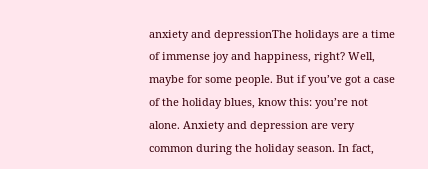anxiety and depressionThe holidays are a time of immense joy and happiness, right? Well, maybe for some people. But if you’ve got a case of the holiday blues, know this: you’re not alone. Anxiety and depression are very common during the holiday season. In fact,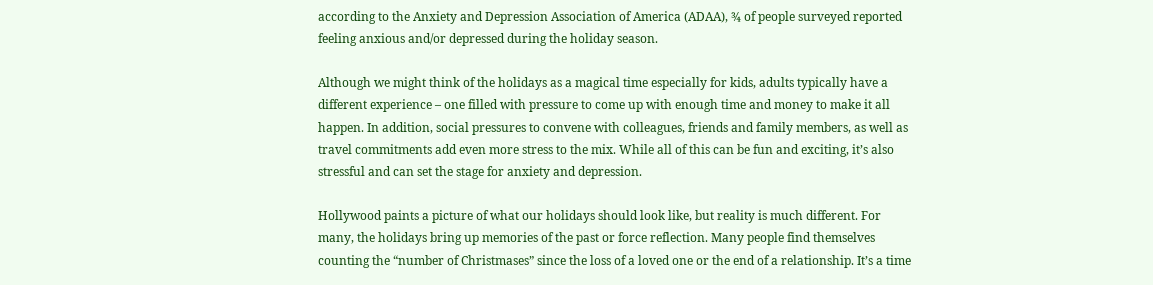according to the Anxiety and Depression Association of America (ADAA), ¾ of people surveyed reported feeling anxious and/or depressed during the holiday season.

Although we might think of the holidays as a magical time especially for kids, adults typically have a different experience – one filled with pressure to come up with enough time and money to make it all happen. In addition, social pressures to convene with colleagues, friends and family members, as well as travel commitments add even more stress to the mix. While all of this can be fun and exciting, it’s also stressful and can set the stage for anxiety and depression.

Hollywood paints a picture of what our holidays should look like, but reality is much different. For many, the holidays bring up memories of the past or force reflection. Many people find themselves counting the “number of Christmases” since the loss of a loved one or the end of a relationship. It’s a time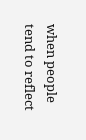when people tend to reflect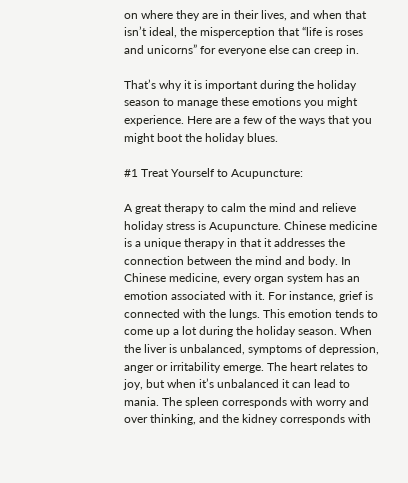on where they are in their lives, and when that isn’t ideal, the misperception that “life is roses and unicorns” for everyone else can creep in.

That’s why it is important during the holiday season to manage these emotions you might experience. Here are a few of the ways that you might boot the holiday blues.

#1 Treat Yourself to Acupuncture:

A great therapy to calm the mind and relieve holiday stress is Acupuncture. Chinese medicine is a unique therapy in that it addresses the connection between the mind and body. In Chinese medicine, every organ system has an emotion associated with it. For instance, grief is connected with the lungs. This emotion tends to come up a lot during the holiday season. When the liver is unbalanced, symptoms of depression, anger or irritability emerge. The heart relates to joy, but when it’s unbalanced it can lead to mania. The spleen corresponds with worry and over thinking, and the kidney corresponds with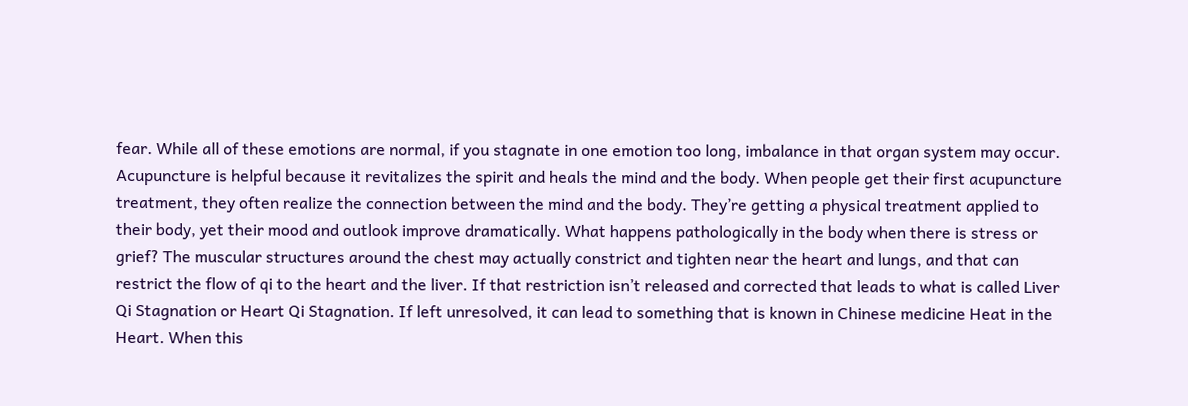fear. While all of these emotions are normal, if you stagnate in one emotion too long, imbalance in that organ system may occur. Acupuncture is helpful because it revitalizes the spirit and heals the mind and the body. When people get their first acupuncture treatment, they often realize the connection between the mind and the body. They’re getting a physical treatment applied to their body, yet their mood and outlook improve dramatically. What happens pathologically in the body when there is stress or grief? The muscular structures around the chest may actually constrict and tighten near the heart and lungs, and that can restrict the flow of qi to the heart and the liver. If that restriction isn’t released and corrected that leads to what is called Liver Qi Stagnation or Heart Qi Stagnation. If left unresolved, it can lead to something that is known in Chinese medicine Heat in the Heart. When this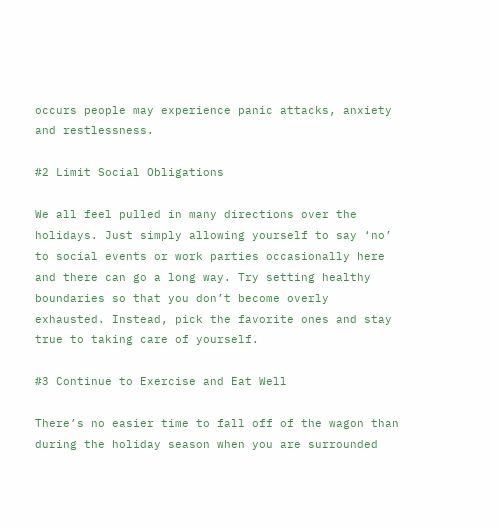occurs people may experience panic attacks, anxiety and restlessness.

#2 Limit Social Obligations

We all feel pulled in many directions over the holidays. Just simply allowing yourself to say ‘no’ to social events or work parties occasionally here and there can go a long way. Try setting healthy boundaries so that you don’t become overly exhausted. Instead, pick the favorite ones and stay true to taking care of yourself.

#3 Continue to Exercise and Eat Well

There’s no easier time to fall off of the wagon than during the holiday season when you are surrounded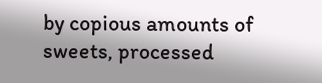by copious amounts of sweets, processed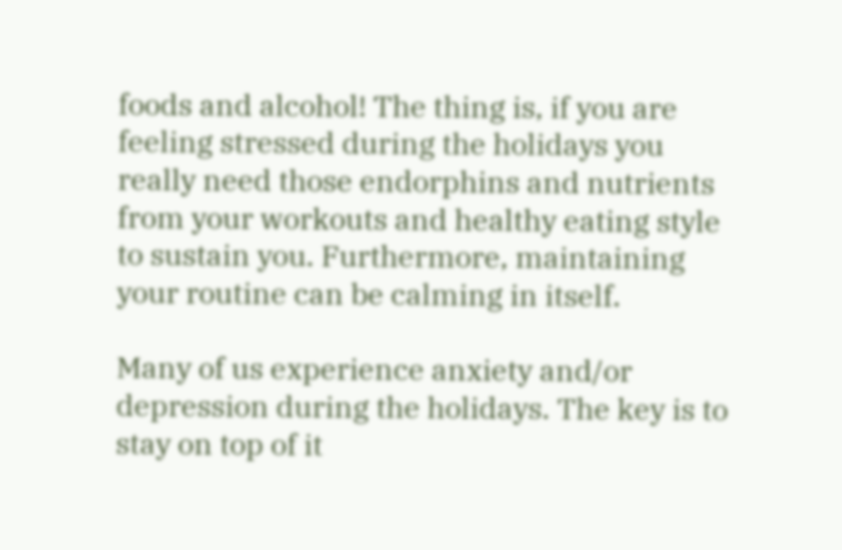foods and alcohol! The thing is, if you are feeling stressed during the holidays you really need those endorphins and nutrients from your workouts and healthy eating style to sustain you. Furthermore, maintaining your routine can be calming in itself.

Many of us experience anxiety and/or depression during the holidays. The key is to stay on top of it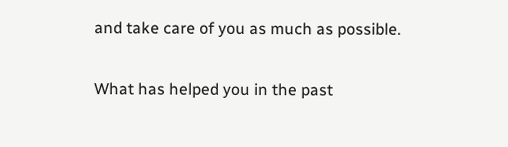and take care of you as much as possible.

What has helped you in the past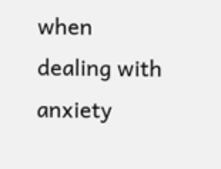when dealing with anxiety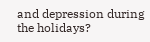and depression during the holidays?